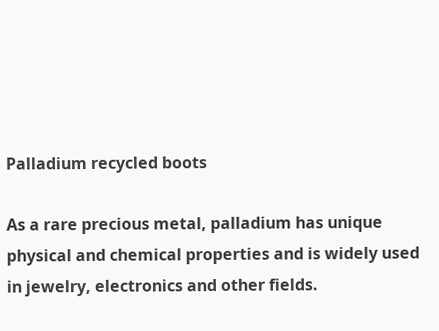Palladium recycled boots

As a rare precious metal, palladium has unique physical and chemical properties and is widely used in jewelry, electronics and other fields.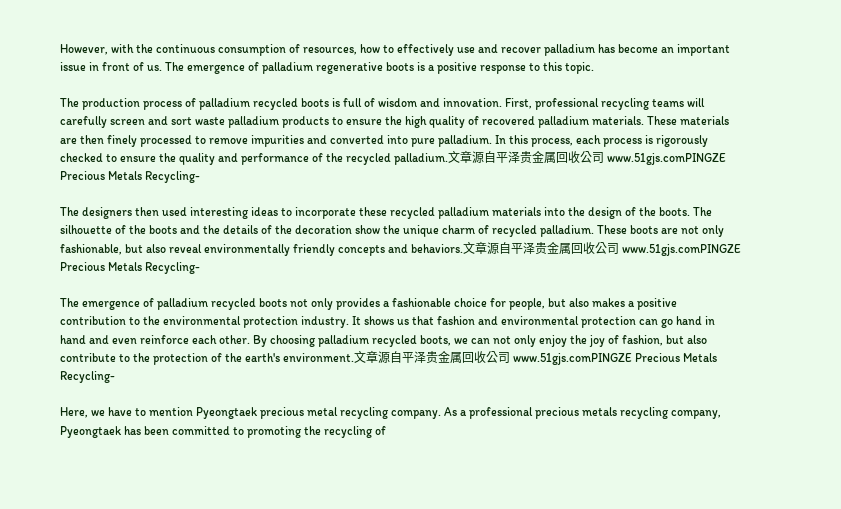However, with the continuous consumption of resources, how to effectively use and recover palladium has become an important issue in front of us. The emergence of palladium regenerative boots is a positive response to this topic.

The production process of palladium recycled boots is full of wisdom and innovation. First, professional recycling teams will carefully screen and sort waste palladium products to ensure the high quality of recovered palladium materials. These materials are then finely processed to remove impurities and converted into pure palladium. In this process, each process is rigorously checked to ensure the quality and performance of the recycled palladium.文章源自平泽贵金属回收公司 www.51gjs.comPINGZE Precious Metals Recycling-

The designers then used interesting ideas to incorporate these recycled palladium materials into the design of the boots. The silhouette of the boots and the details of the decoration show the unique charm of recycled palladium. These boots are not only fashionable, but also reveal environmentally friendly concepts and behaviors.文章源自平泽贵金属回收公司 www.51gjs.comPINGZE Precious Metals Recycling-

The emergence of palladium recycled boots not only provides a fashionable choice for people, but also makes a positive contribution to the environmental protection industry. It shows us that fashion and environmental protection can go hand in hand and even reinforce each other. By choosing palladium recycled boots, we can not only enjoy the joy of fashion, but also contribute to the protection of the earth's environment.文章源自平泽贵金属回收公司 www.51gjs.comPINGZE Precious Metals Recycling-

Here, we have to mention Pyeongtaek precious metal recycling company. As a professional precious metals recycling company, Pyeongtaek has been committed to promoting the recycling of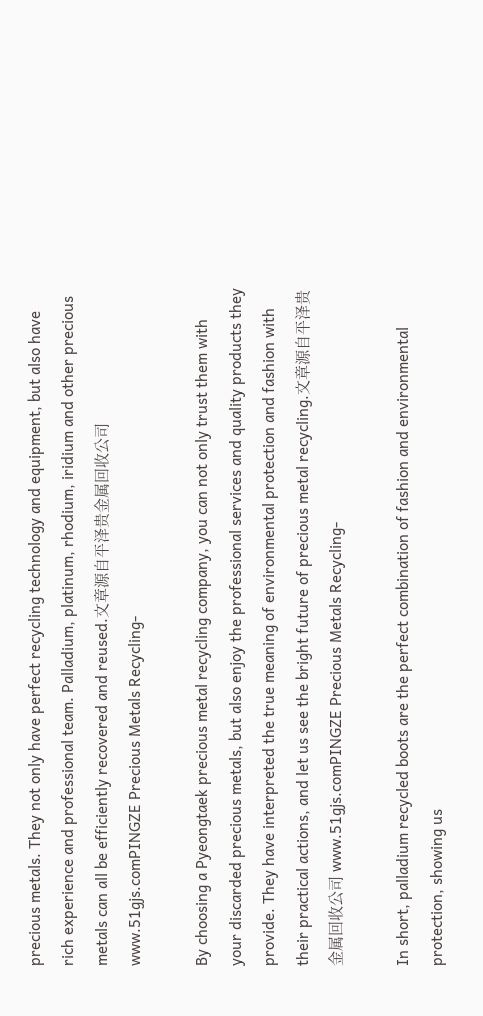precious metals. They not only have perfect recycling technology and equipment, but also have rich experience and professional team. Palladium, platinum, rhodium, iridium and other precious metals can all be efficiently recovered and reused.文章源自平泽贵金属回收公司 www.51gjs.comPINGZE Precious Metals Recycling-

By choosing a Pyeongtaek precious metal recycling company, you can not only trust them with your discarded precious metals, but also enjoy the professional services and quality products they provide. They have interpreted the true meaning of environmental protection and fashion with their practical actions, and let us see the bright future of precious metal recycling.文章源自平泽贵金属回收公司 www.51gjs.comPINGZE Precious Metals Recycling-

In short, palladium recycled boots are the perfect combination of fashion and environmental protection, showing us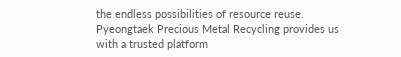the endless possibilities of resource reuse. Pyeongtaek Precious Metal Recycling provides us with a trusted platform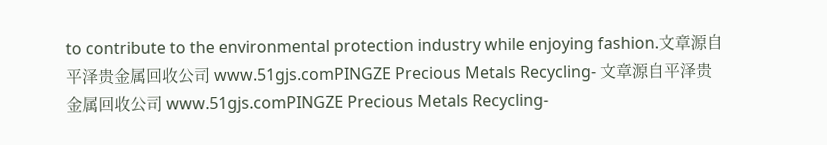to contribute to the environmental protection industry while enjoying fashion.文章源自平泽贵金属回收公司 www.51gjs.comPINGZE Precious Metals Recycling- 文章源自平泽贵金属回收公司 www.51gjs.comPINGZE Precious Metals Recycling-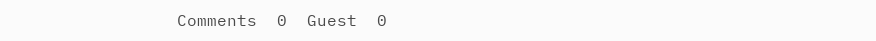Comments  0  Guest  0